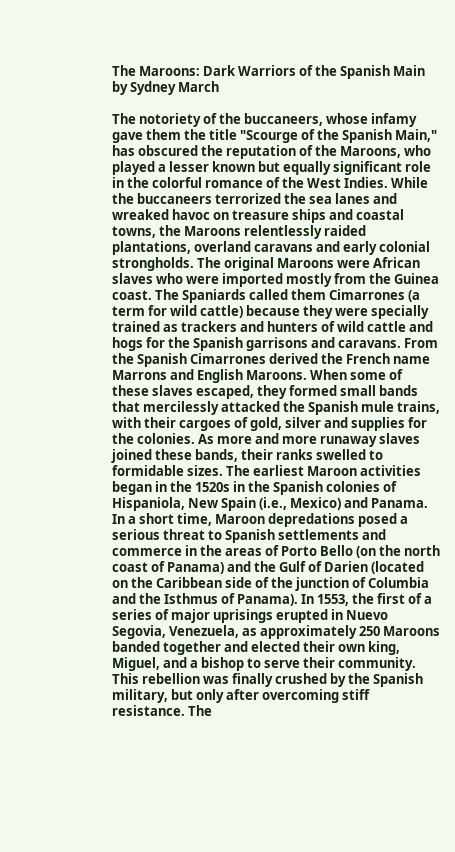The Maroons: Dark Warriors of the Spanish Main
by Sydney March

The notoriety of the buccaneers, whose infamy gave them the title "Scourge of the Spanish Main," has obscured the reputation of the Maroons, who played a lesser known but equally significant role in the colorful romance of the West Indies. While the buccaneers terrorized the sea lanes and wreaked havoc on treasure ships and coastal towns, the Maroons relentlessly raided plantations, overland caravans and early colonial strongholds. The original Maroons were African slaves who were imported mostly from the Guinea coast. The Spaniards called them Cimarrones (a term for wild cattle) because they were specially trained as trackers and hunters of wild cattle and hogs for the Spanish garrisons and caravans. From the Spanish Cimarrones derived the French name Marrons and English Maroons. When some of these slaves escaped, they formed small bands that mercilessly attacked the Spanish mule trains, with their cargoes of gold, silver and supplies for the colonies. As more and more runaway slaves joined these bands, their ranks swelled to formidable sizes. The earliest Maroon activities began in the 1520s in the Spanish colonies of Hispaniola, New Spain (i.e., Mexico) and Panama. In a short time, Maroon depredations posed a serious threat to Spanish settlements and commerce in the areas of Porto Bello (on the north coast of Panama) and the Gulf of Darien (located on the Caribbean side of the junction of Columbia and the Isthmus of Panama). In 1553, the first of a series of major uprisings erupted in Nuevo Segovia, Venezuela, as approximately 250 Maroons banded together and elected their own king, Miguel, and a bishop to serve their community. This rebellion was finally crushed by the Spanish military, but only after overcoming stiff resistance. The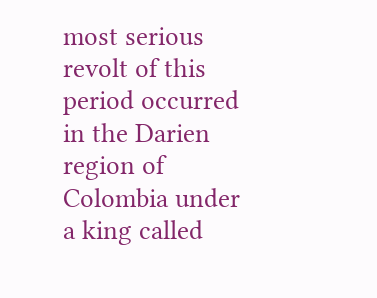most serious revolt of this period occurred in the Darien region of Colombia under a king called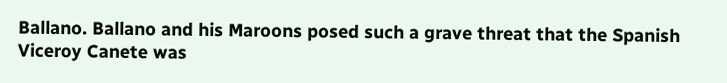Ballano. Ballano and his Maroons posed such a grave threat that the Spanish Viceroy Canete was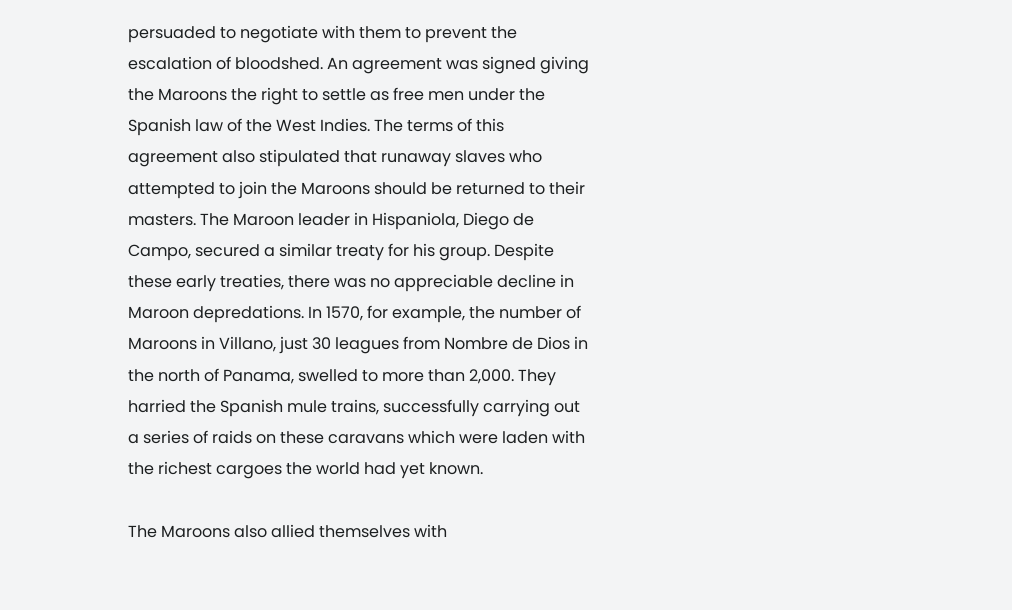persuaded to negotiate with them to prevent the escalation of bloodshed. An agreement was signed giving the Maroons the right to settle as free men under the Spanish law of the West Indies. The terms of this agreement also stipulated that runaway slaves who attempted to join the Maroons should be returned to their masters. The Maroon leader in Hispaniola, Diego de Campo, secured a similar treaty for his group. Despite these early treaties, there was no appreciable decline in Maroon depredations. In 1570, for example, the number of Maroons in Villano, just 30 leagues from Nombre de Dios in the north of Panama, swelled to more than 2,000. They harried the Spanish mule trains, successfully carrying out a series of raids on these caravans which were laden with the richest cargoes the world had yet known.

The Maroons also allied themselves with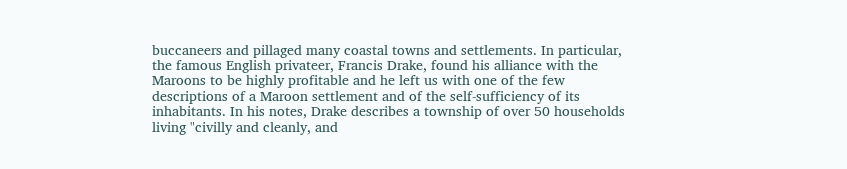buccaneers and pillaged many coastal towns and settlements. In particular, the famous English privateer, Francis Drake, found his alliance with the Maroons to be highly profitable and he left us with one of the few descriptions of a Maroon settlement and of the self-sufficiency of its inhabitants. In his notes, Drake describes a township of over 50 households living "civilly and cleanly, and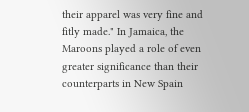their apparel was very fine and fitly made." In Jamaica, the Maroons played a role of even greater significance than their counterparts in New Spain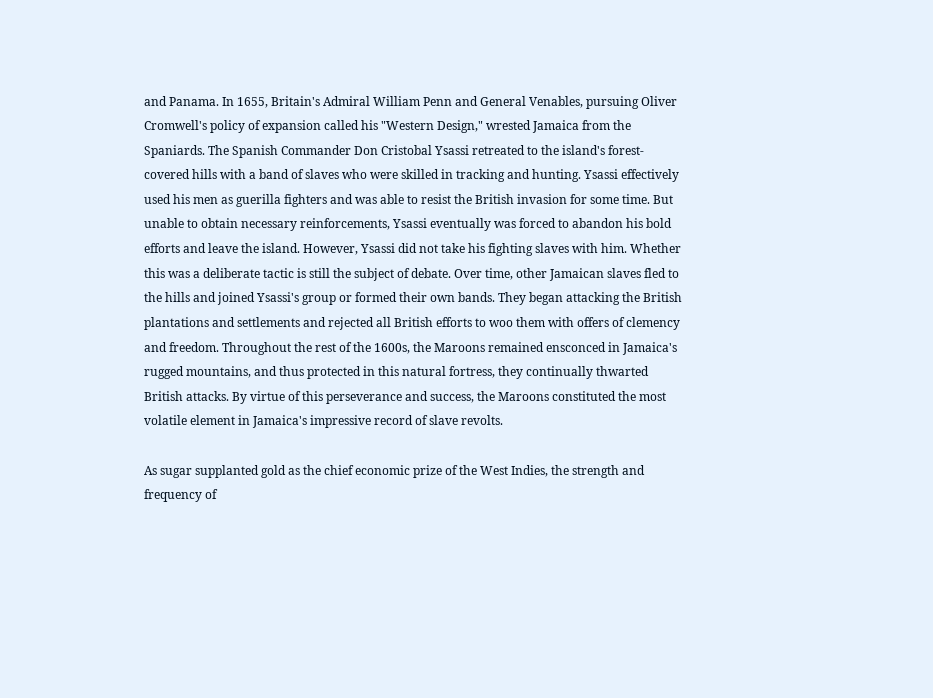and Panama. In 1655, Britain's Admiral William Penn and General Venables, pursuing Oliver Cromwell's policy of expansion called his "Western Design," wrested Jamaica from the Spaniards. The Spanish Commander Don Cristobal Ysassi retreated to the island's forest-covered hills with a band of slaves who were skilled in tracking and hunting. Ysassi effectively used his men as guerilla fighters and was able to resist the British invasion for some time. But unable to obtain necessary reinforcements, Ysassi eventually was forced to abandon his bold efforts and leave the island. However, Ysassi did not take his fighting slaves with him. Whether this was a deliberate tactic is still the subject of debate. Over time, other Jamaican slaves fled to the hills and joined Ysassi's group or formed their own bands. They began attacking the British plantations and settlements and rejected all British efforts to woo them with offers of clemency and freedom. Throughout the rest of the 1600s, the Maroons remained ensconced in Jamaica's rugged mountains, and thus protected in this natural fortress, they continually thwarted British attacks. By virtue of this perseverance and success, the Maroons constituted the most volatile element in Jamaica's impressive record of slave revolts.

As sugar supplanted gold as the chief economic prize of the West Indies, the strength and frequency of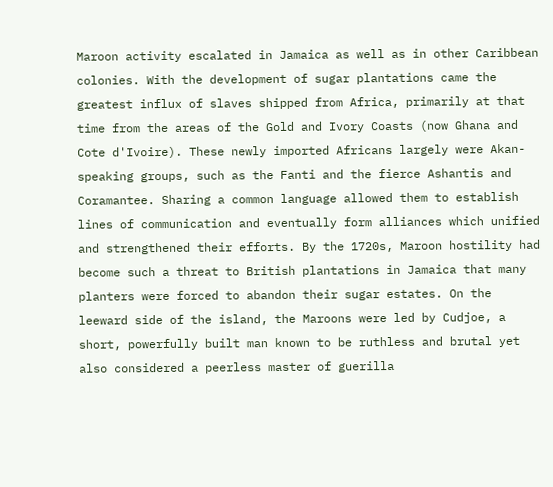Maroon activity escalated in Jamaica as well as in other Caribbean colonies. With the development of sugar plantations came the greatest influx of slaves shipped from Africa, primarily at that time from the areas of the Gold and Ivory Coasts (now Ghana and Cote d'Ivoire). These newly imported Africans largely were Akan-speaking groups, such as the Fanti and the fierce Ashantis and Coramantee. Sharing a common language allowed them to establish lines of communication and eventually form alliances which unified and strengthened their efforts. By the 1720s, Maroon hostility had become such a threat to British plantations in Jamaica that many planters were forced to abandon their sugar estates. On the leeward side of the island, the Maroons were led by Cudjoe, a short, powerfully built man known to be ruthless and brutal yet also considered a peerless master of guerilla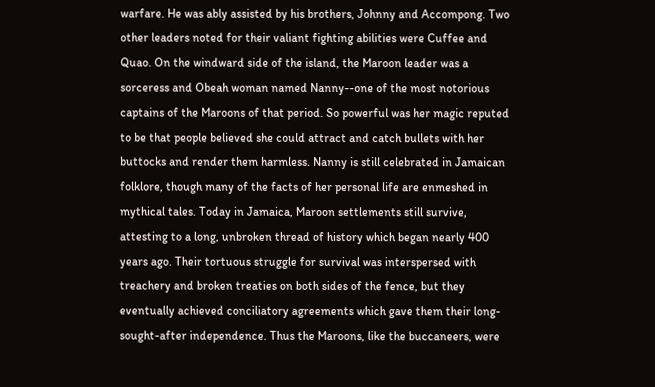warfare. He was ably assisted by his brothers, Johnny and Accompong. Two other leaders noted for their valiant fighting abilities were Cuffee and Quao. On the windward side of the island, the Maroon leader was a sorceress and Obeah woman named Nanny--one of the most notorious captains of the Maroons of that period. So powerful was her magic reputed to be that people believed she could attract and catch bullets with her buttocks and render them harmless. Nanny is still celebrated in Jamaican folklore, though many of the facts of her personal life are enmeshed in mythical tales. Today in Jamaica, Maroon settlements still survive, attesting to a long, unbroken thread of history which began nearly 400 years ago. Their tortuous struggle for survival was interspersed with treachery and broken treaties on both sides of the fence, but they eventually achieved conciliatory agreements which gave them their long-sought-after independence. Thus the Maroons, like the buccaneers, were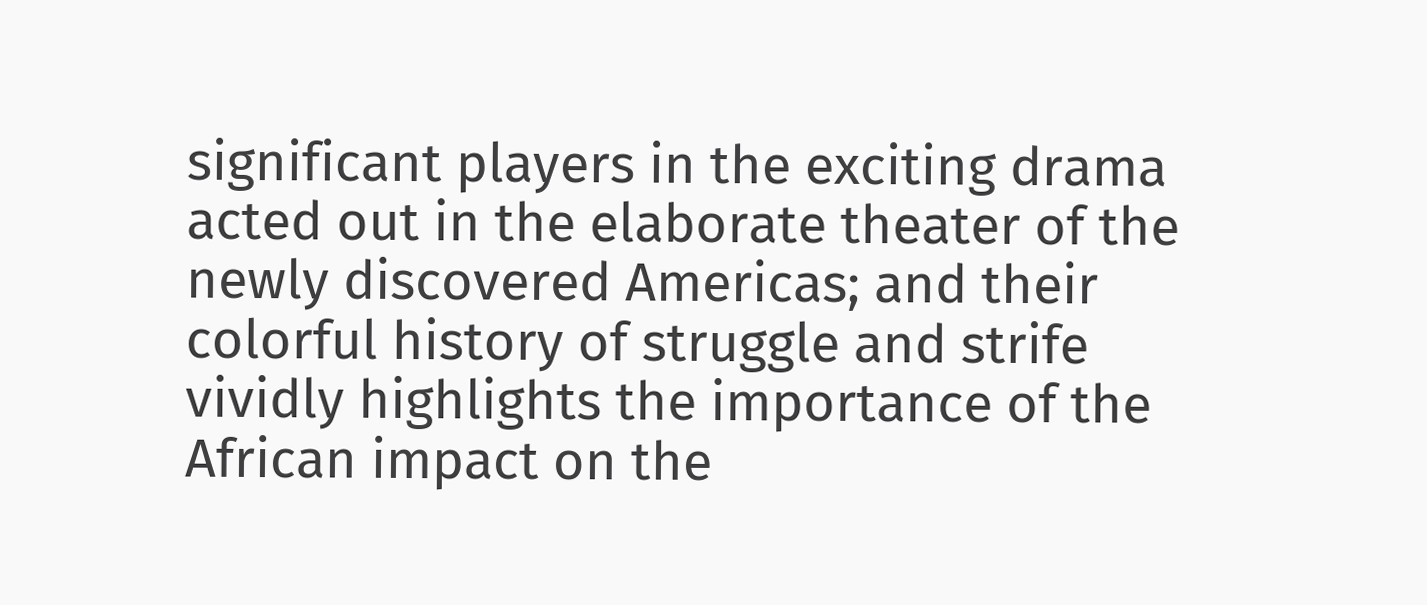significant players in the exciting drama acted out in the elaborate theater of the newly discovered Americas; and their colorful history of struggle and strife vividly highlights the importance of the African impact on the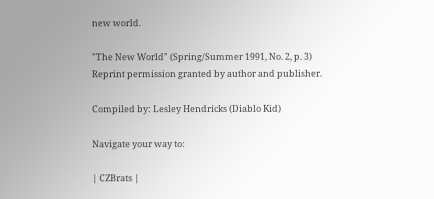new world.

"The New World" (Spring/Summer 1991, No. 2, p. 3)
Reprint permission granted by author and publisher.

Compiled by: Lesley Hendricks (Diablo Kid)

Navigate your way to:

| CZBrats |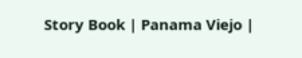Story Book | Panama Viejo |